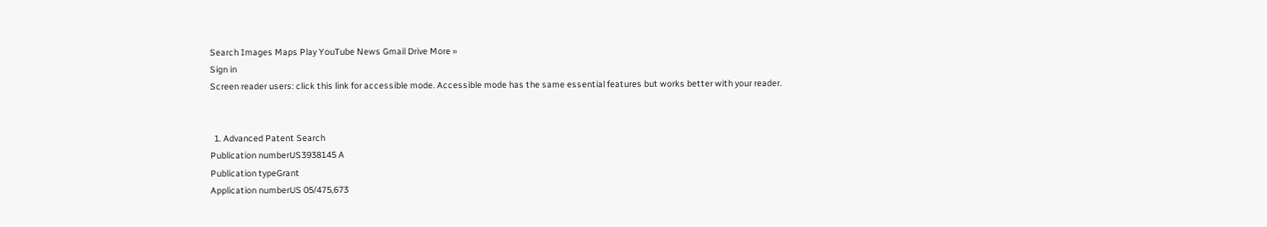Search Images Maps Play YouTube News Gmail Drive More »
Sign in
Screen reader users: click this link for accessible mode. Accessible mode has the same essential features but works better with your reader.


  1. Advanced Patent Search
Publication numberUS3938145 A
Publication typeGrant
Application numberUS 05/475,673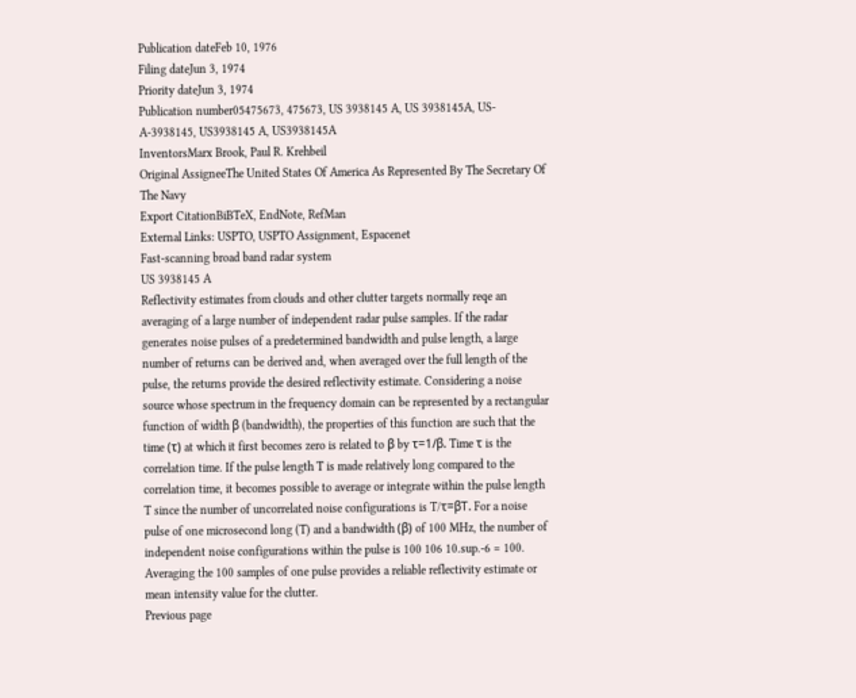Publication dateFeb 10, 1976
Filing dateJun 3, 1974
Priority dateJun 3, 1974
Publication number05475673, 475673, US 3938145 A, US 3938145A, US-A-3938145, US3938145 A, US3938145A
InventorsMarx Brook, Paul R. Krehbeil
Original AssigneeThe United States Of America As Represented By The Secretary Of The Navy
Export CitationBiBTeX, EndNote, RefMan
External Links: USPTO, USPTO Assignment, Espacenet
Fast-scanning broad band radar system
US 3938145 A
Reflectivity estimates from clouds and other clutter targets normally reqe an averaging of a large number of independent radar pulse samples. If the radar generates noise pulses of a predetermined bandwidth and pulse length, a large number of returns can be derived and, when averaged over the full length of the pulse, the returns provide the desired reflectivity estimate. Considering a noise source whose spectrum in the frequency domain can be represented by a rectangular function of width β (bandwidth), the properties of this function are such that the time (τ) at which it first becomes zero is related to β by τ=1/β. Time τ is the correlation time. If the pulse length T is made relatively long compared to the correlation time, it becomes possible to average or integrate within the pulse length T since the number of uncorrelated noise configurations is T/τ=βT. For a noise pulse of one microsecond long (T) and a bandwidth (β) of 100 MHz, the number of independent noise configurations within the pulse is 100 106 10.sup.-6 = 100. Averaging the 100 samples of one pulse provides a reliable reflectivity estimate or mean intensity value for the clutter.
Previous page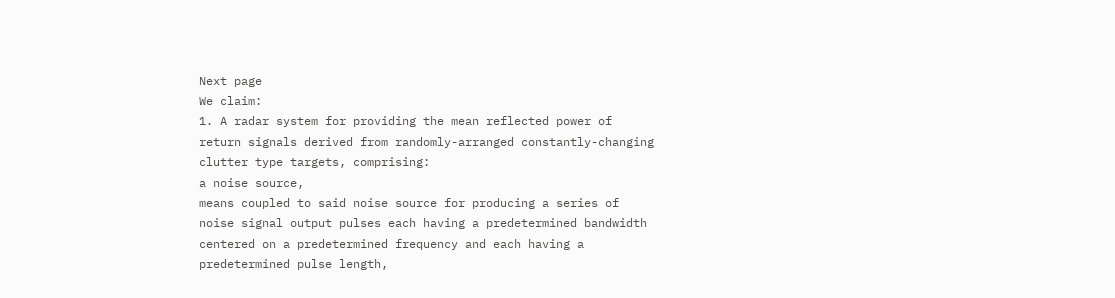Next page
We claim:
1. A radar system for providing the mean reflected power of return signals derived from randomly-arranged constantly-changing clutter type targets, comprising:
a noise source,
means coupled to said noise source for producing a series of noise signal output pulses each having a predetermined bandwidth centered on a predetermined frequency and each having a predetermined pulse length,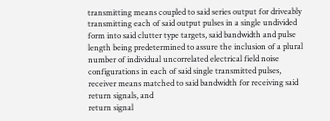transmitting means coupled to said series output for driveably transmitting each of said output pulses in a single undivided form into said clutter type targets, said bandwidth and pulse length being predetermined to assure the inclusion of a plural number of individual uncorrelated electrical field noise configurations in each of said single transmitted pulses,
receiver means matched to said bandwidth for receiving said return signals, and
return signal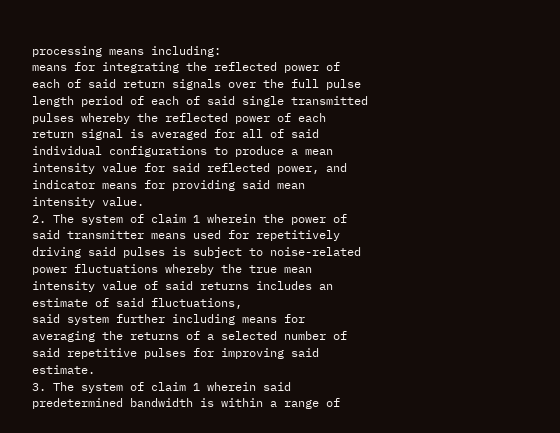processing means including:
means for integrating the reflected power of each of said return signals over the full pulse length period of each of said single transmitted pulses whereby the reflected power of each return signal is averaged for all of said individual configurations to produce a mean intensity value for said reflected power, and
indicator means for providing said mean intensity value.
2. The system of claim 1 wherein the power of said transmitter means used for repetitively driving said pulses is subject to noise-related power fluctuations whereby the true mean intensity value of said returns includes an estimate of said fluctuations,
said system further including means for averaging the returns of a selected number of said repetitive pulses for improving said estimate.
3. The system of claim 1 wherein said predetermined bandwidth is within a range of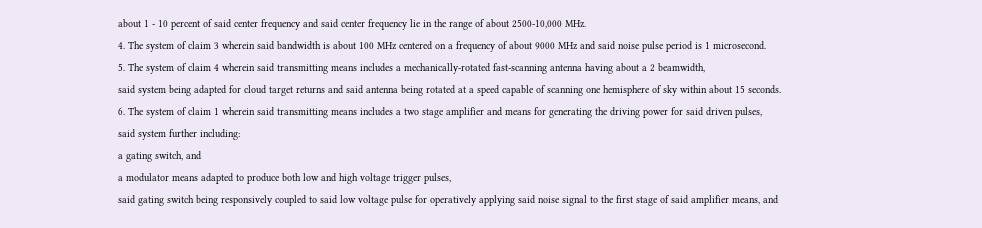about 1 - 10 percent of said center frequency and said center frequency lie in the range of about 2500-10,000 MHz.
4. The system of claim 3 wherein said bandwidth is about 100 MHz centered on a frequency of about 9000 MHz and said noise pulse period is 1 microsecond.
5. The system of claim 4 wherein said transmitting means includes a mechanically-rotated fast-scanning antenna having about a 2 beamwidth,
said system being adapted for cloud target returns and said antenna being rotated at a speed capable of scanning one hemisphere of sky within about 15 seconds.
6. The system of claim 1 wherein said transmitting means includes a two stage amplifier and means for generating the driving power for said driven pulses,
said system further including:
a gating switch, and
a modulator means adapted to produce both low and high voltage trigger pulses,
said gating switch being responsively coupled to said low voltage pulse for operatively applying said noise signal to the first stage of said amplifier means, and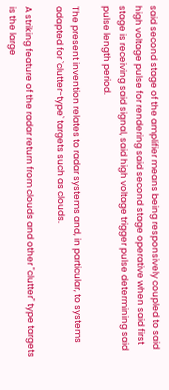said second stage of the amplifier means being responsively coupled to said high voltage pulse for rendering said second stage operative when said first stage is receiving said signal, said high voltage trigger pulse determining said pulse length period.

The present invention relates to radar systems and, in particular, to systems adapted for `clutter-type` targets such as clouds.

A striking feature of the radar return from clouds and other "clutter" type targets is the large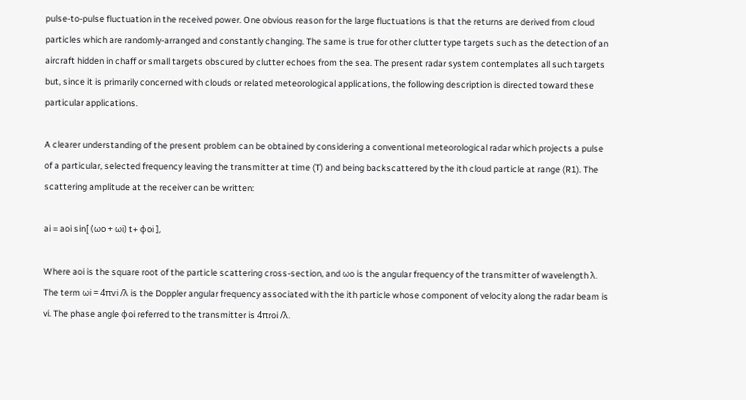pulse-to-pulse fluctuation in the received power. One obvious reason for the large fluctuations is that the returns are derived from cloud particles which are randomly-arranged and constantly changing. The same is true for other clutter type targets such as the detection of an aircraft hidden in chaff or small targets obscured by clutter echoes from the sea. The present radar system contemplates all such targets but, since it is primarily concerned with clouds or related meteorological applications, the following description is directed toward these particular applications.

A clearer understanding of the present problem can be obtained by considering a conventional meteorological radar which projects a pulse of a particular, selected frequency leaving the transmitter at time (T) and being backscattered by the ith cloud particle at range (R1). The scattering amplitude at the receiver can be written:

ai = aoi sin[ (ωo + ωi) t+ φoi ],

Where aoi is the square root of the particle scattering cross-section, and ωo is the angular frequency of the transmitter of wavelength λ. The term ωi = 4πvi /λ is the Doppler angular frequency associated with the ith particle whose component of velocity along the radar beam is vi. The phase angle φoi referred to the transmitter is 4πroi /λ.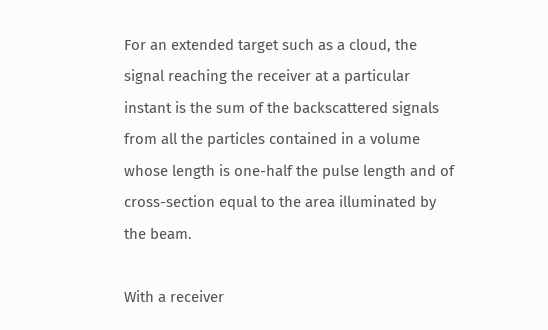For an extended target such as a cloud, the signal reaching the receiver at a particular instant is the sum of the backscattered signals from all the particles contained in a volume whose length is one-half the pulse length and of cross-section equal to the area illuminated by the beam.

With a receiver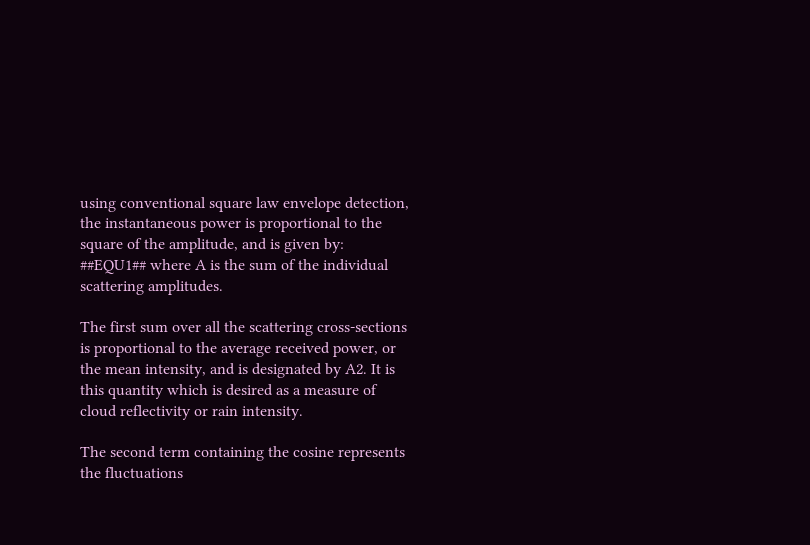using conventional square law envelope detection, the instantaneous power is proportional to the square of the amplitude, and is given by: ##EQU1## where A is the sum of the individual scattering amplitudes.

The first sum over all the scattering cross-sections is proportional to the average received power, or the mean intensity, and is designated by A2. It is this quantity which is desired as a measure of cloud reflectivity or rain intensity.

The second term containing the cosine represents the fluctuations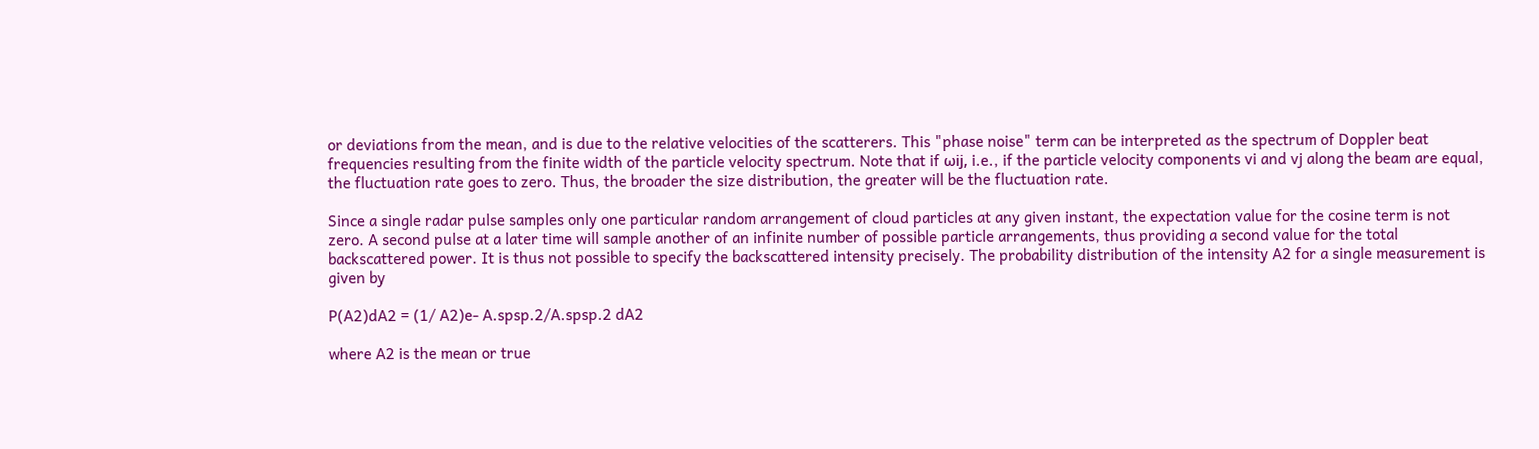or deviations from the mean, and is due to the relative velocities of the scatterers. This "phase noise" term can be interpreted as the spectrum of Doppler beat frequencies resulting from the finite width of the particle velocity spectrum. Note that if ωij, i.e., if the particle velocity components vi and vj along the beam are equal, the fluctuation rate goes to zero. Thus, the broader the size distribution, the greater will be the fluctuation rate.

Since a single radar pulse samples only one particular random arrangement of cloud particles at any given instant, the expectation value for the cosine term is not zero. A second pulse at a later time will sample another of an infinite number of possible particle arrangements, thus providing a second value for the total backscattered power. It is thus not possible to specify the backscattered intensity precisely. The probability distribution of the intensity A2 for a single measurement is given by

P(A2)dA2 = (1/ A2)e- A.spsp.2/A.spsp.2 dA2

where A2 is the mean or true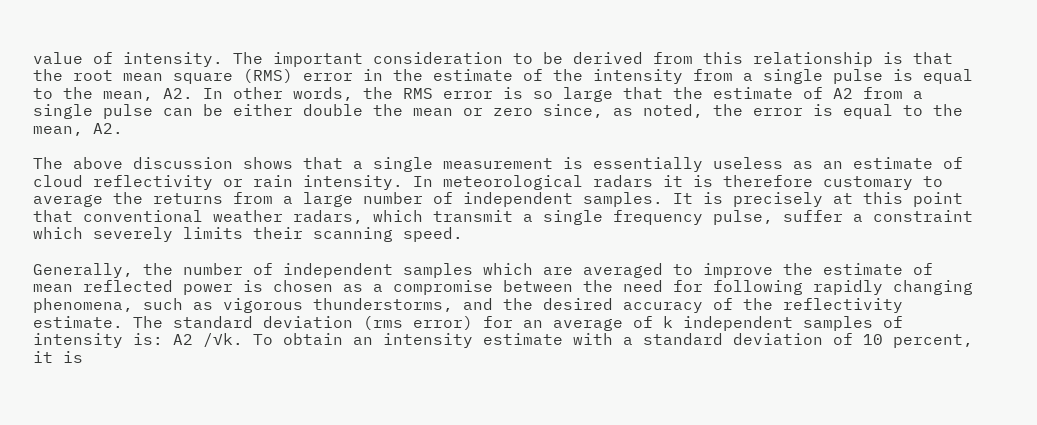value of intensity. The important consideration to be derived from this relationship is that the root mean square (RMS) error in the estimate of the intensity from a single pulse is equal to the mean, A2. In other words, the RMS error is so large that the estimate of A2 from a single pulse can be either double the mean or zero since, as noted, the error is equal to the mean, A2.

The above discussion shows that a single measurement is essentially useless as an estimate of cloud reflectivity or rain intensity. In meteorological radars it is therefore customary to average the returns from a large number of independent samples. It is precisely at this point that conventional weather radars, which transmit a single frequency pulse, suffer a constraint which severely limits their scanning speed.

Generally, the number of independent samples which are averaged to improve the estimate of mean reflected power is chosen as a compromise between the need for following rapidly changing phenomena, such as vigorous thunderstorms, and the desired accuracy of the reflectivity estimate. The standard deviation (rms error) for an average of k independent samples of intensity is: A2 /√k. To obtain an intensity estimate with a standard deviation of 10 percent, it is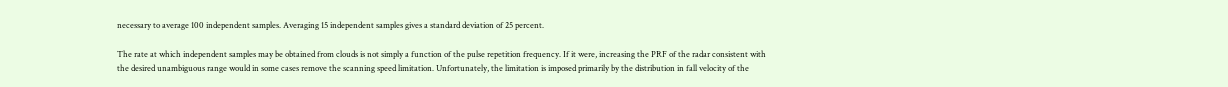necessary to average 100 independent samples. Averaging 15 independent samples gives a standard deviation of 25 percent.

The rate at which independent samples may be obtained from clouds is not simply a function of the pulse repetition frequency. If it were, increasing the PRF of the radar consistent with the desired unambiguous range would in some cases remove the scanning speed limitation. Unfortunately, the limitation is imposed primarily by the distribution in fall velocity of the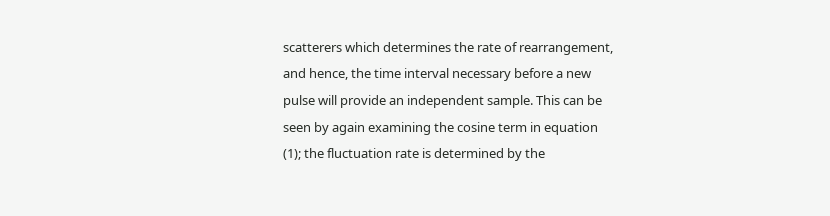scatterers which determines the rate of rearrangement, and hence, the time interval necessary before a new pulse will provide an independent sample. This can be seen by again examining the cosine term in equation (1); the fluctuation rate is determined by the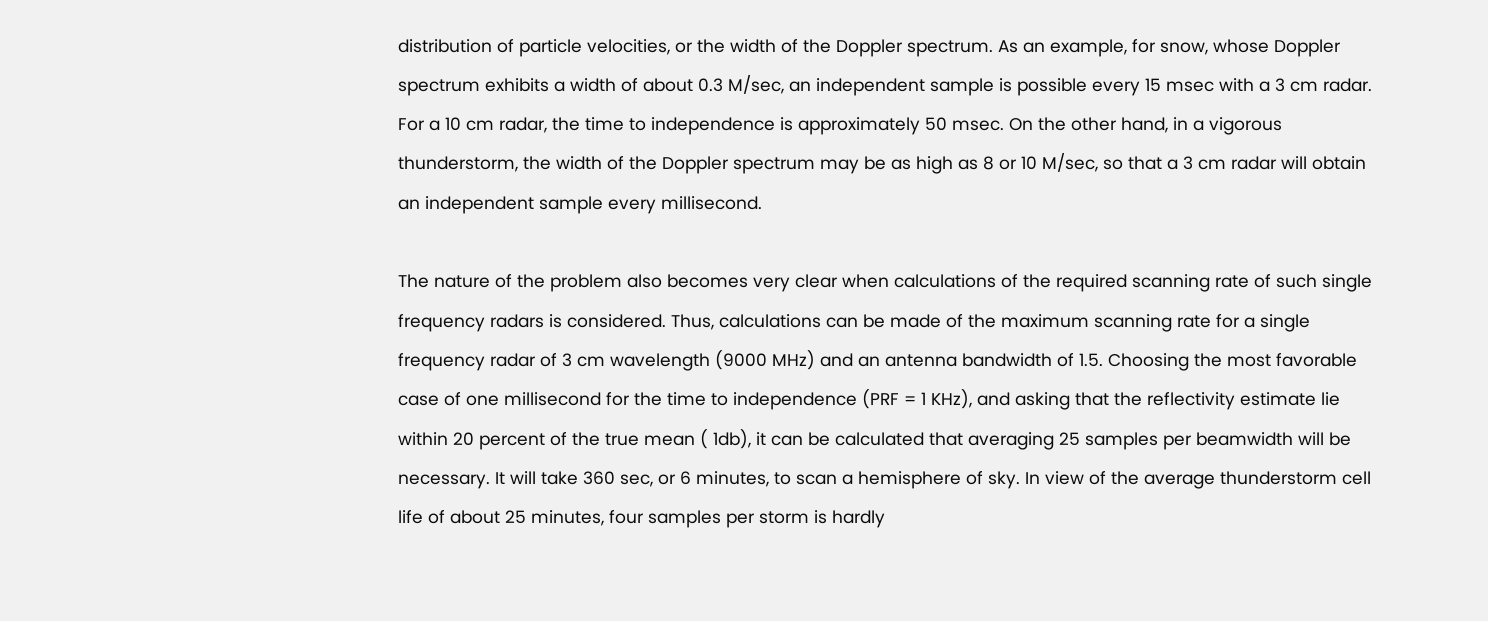distribution of particle velocities, or the width of the Doppler spectrum. As an example, for snow, whose Doppler spectrum exhibits a width of about 0.3 M/sec, an independent sample is possible every 15 msec with a 3 cm radar. For a 10 cm radar, the time to independence is approximately 50 msec. On the other hand, in a vigorous thunderstorm, the width of the Doppler spectrum may be as high as 8 or 10 M/sec, so that a 3 cm radar will obtain an independent sample every millisecond.

The nature of the problem also becomes very clear when calculations of the required scanning rate of such single frequency radars is considered. Thus, calculations can be made of the maximum scanning rate for a single frequency radar of 3 cm wavelength (9000 MHz) and an antenna bandwidth of 1.5. Choosing the most favorable case of one millisecond for the time to independence (PRF = 1 KHz), and asking that the reflectivity estimate lie within 20 percent of the true mean ( 1db), it can be calculated that averaging 25 samples per beamwidth will be necessary. It will take 360 sec, or 6 minutes, to scan a hemisphere of sky. In view of the average thunderstorm cell life of about 25 minutes, four samples per storm is hardly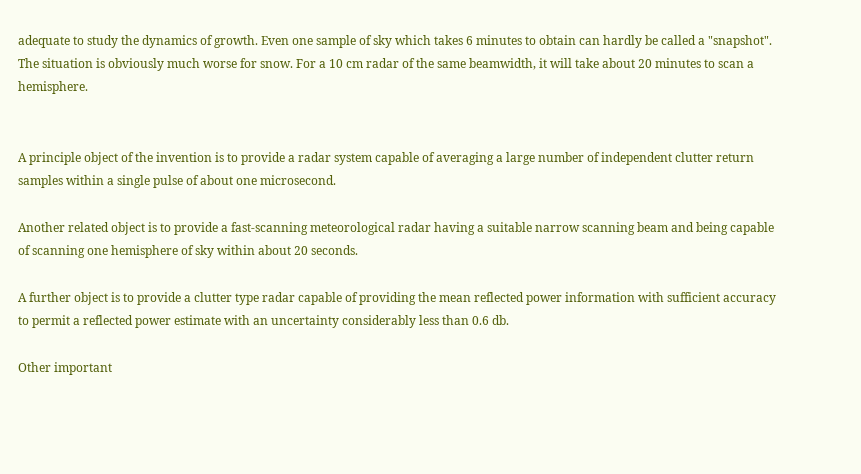adequate to study the dynamics of growth. Even one sample of sky which takes 6 minutes to obtain can hardly be called a "snapshot". The situation is obviously much worse for snow. For a 10 cm radar of the same beamwidth, it will take about 20 minutes to scan a hemisphere.


A principle object of the invention is to provide a radar system capable of averaging a large number of independent clutter return samples within a single pulse of about one microsecond.

Another related object is to provide a fast-scanning meteorological radar having a suitable narrow scanning beam and being capable of scanning one hemisphere of sky within about 20 seconds.

A further object is to provide a clutter type radar capable of providing the mean reflected power information with sufficient accuracy to permit a reflected power estimate with an uncertainty considerably less than 0.6 db.

Other important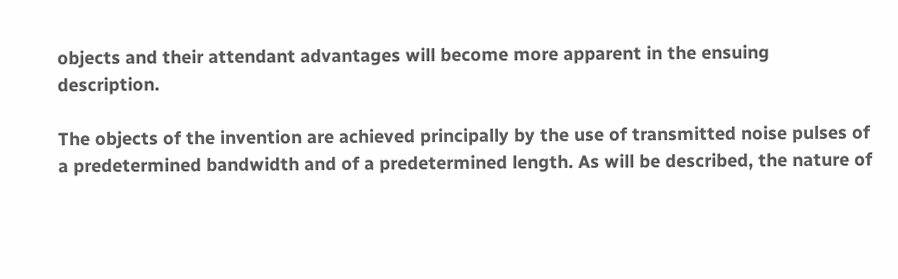objects and their attendant advantages will become more apparent in the ensuing description.

The objects of the invention are achieved principally by the use of transmitted noise pulses of a predetermined bandwidth and of a predetermined length. As will be described, the nature of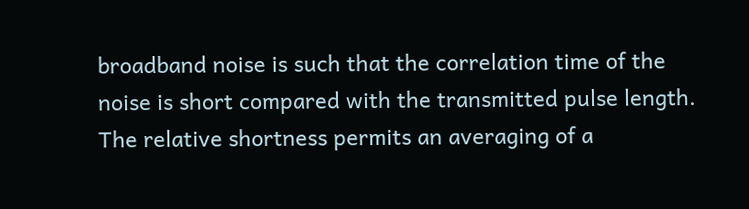broadband noise is such that the correlation time of the noise is short compared with the transmitted pulse length. The relative shortness permits an averaging of a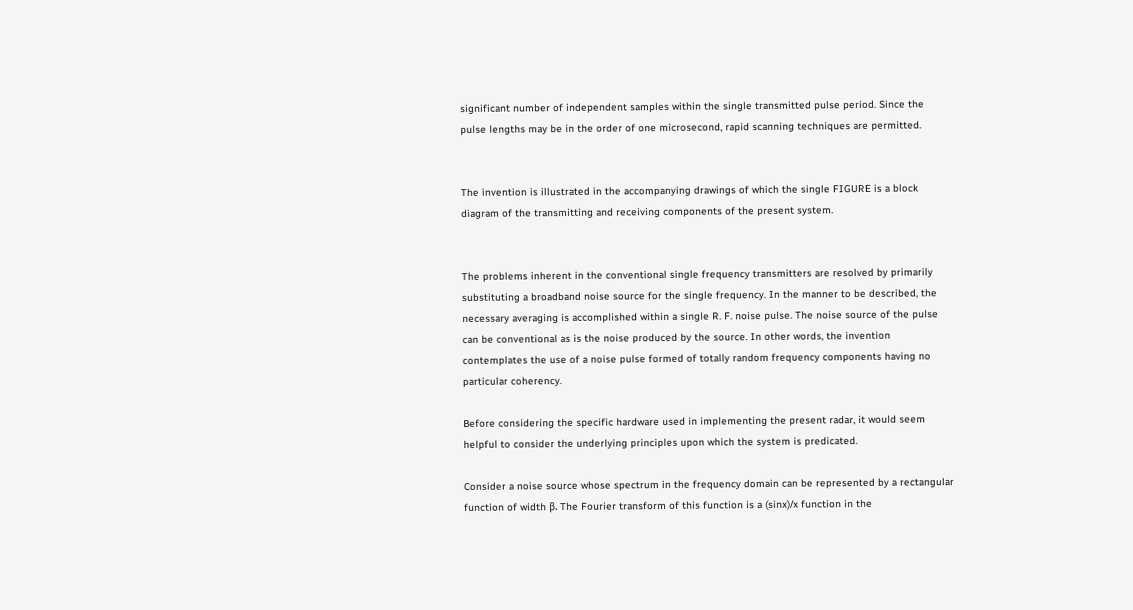significant number of independent samples within the single transmitted pulse period. Since the pulse lengths may be in the order of one microsecond, rapid scanning techniques are permitted.


The invention is illustrated in the accompanying drawings of which the single FIGURE is a block diagram of the transmitting and receiving components of the present system.


The problems inherent in the conventional single frequency transmitters are resolved by primarily substituting a broadband noise source for the single frequency. In the manner to be described, the necessary averaging is accomplished within a single R. F. noise pulse. The noise source of the pulse can be conventional as is the noise produced by the source. In other words, the invention contemplates the use of a noise pulse formed of totally random frequency components having no particular coherency.

Before considering the specific hardware used in implementing the present radar, it would seem helpful to consider the underlying principles upon which the system is predicated.

Consider a noise source whose spectrum in the frequency domain can be represented by a rectangular function of width β. The Fourier transform of this function is a (sinx)/x function in the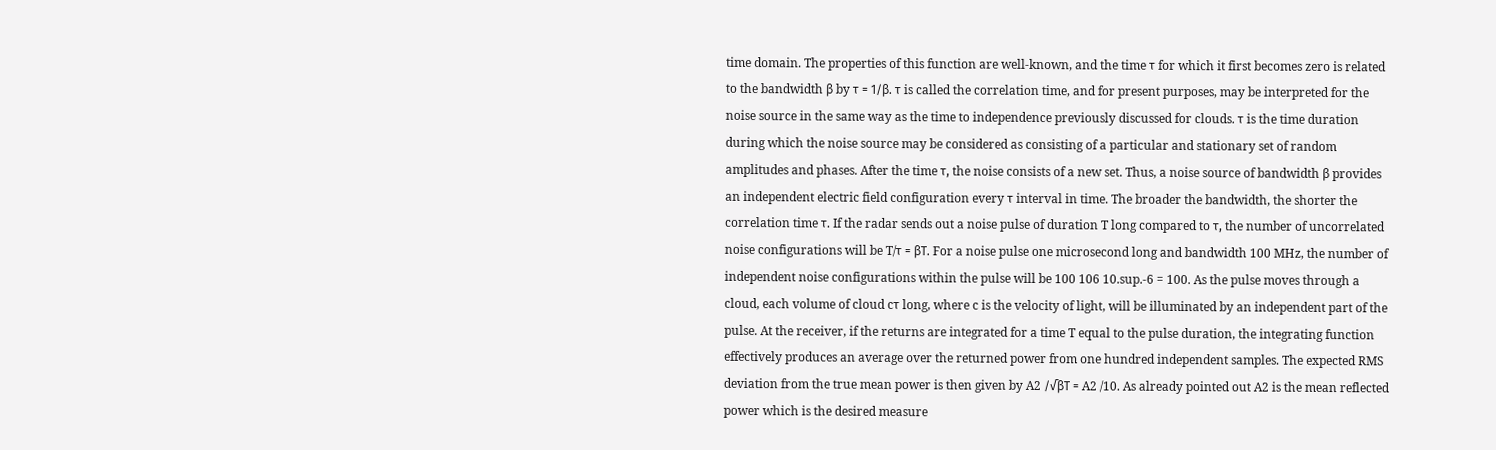time domain. The properties of this function are well-known, and the time τ for which it first becomes zero is related to the bandwidth β by τ = 1/β. τ is called the correlation time, and for present purposes, may be interpreted for the noise source in the same way as the time to independence previously discussed for clouds. τ is the time duration during which the noise source may be considered as consisting of a particular and stationary set of random amplitudes and phases. After the time τ, the noise consists of a new set. Thus, a noise source of bandwidth β provides an independent electric field configuration every τ interval in time. The broader the bandwidth, the shorter the correlation time τ. If the radar sends out a noise pulse of duration T long compared to τ, the number of uncorrelated noise configurations will be T/τ = βT. For a noise pulse one microsecond long and bandwidth 100 MHz, the number of independent noise configurations within the pulse will be 100 106 10.sup.-6 = 100. As the pulse moves through a cloud, each volume of cloud cτ long, where c is the velocity of light, will be illuminated by an independent part of the pulse. At the receiver, if the returns are integrated for a time T equal to the pulse duration, the integrating function effectively produces an average over the returned power from one hundred independent samples. The expected RMS deviation from the true mean power is then given by A2 /√βT = A2 /10. As already pointed out A2 is the mean reflected power which is the desired measure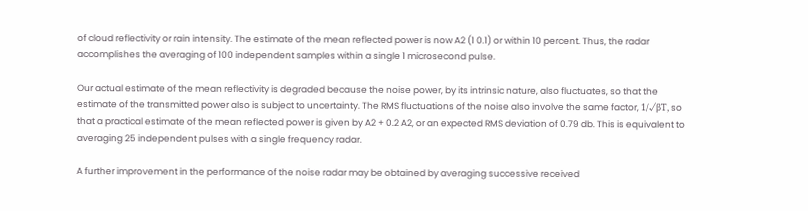of cloud reflectivity or rain intensity. The estimate of the mean reflected power is now A2 (1 0.1) or within 10 percent. Thus, the radar accomplishes the averaging of 100 independent samples within a single 1 microsecond pulse.

Our actual estimate of the mean reflectivity is degraded because the noise power, by its intrinsic nature, also fluctuates, so that the estimate of the transmitted power also is subject to uncertainty. The RMS fluctuations of the noise also involve the same factor, 1/√βT, so that a practical estimate of the mean reflected power is given by A2 + 0.2 A2, or an expected RMS deviation of 0.79 db. This is equivalent to averaging 25 independent pulses with a single frequency radar.

A further improvement in the performance of the noise radar may be obtained by averaging successive received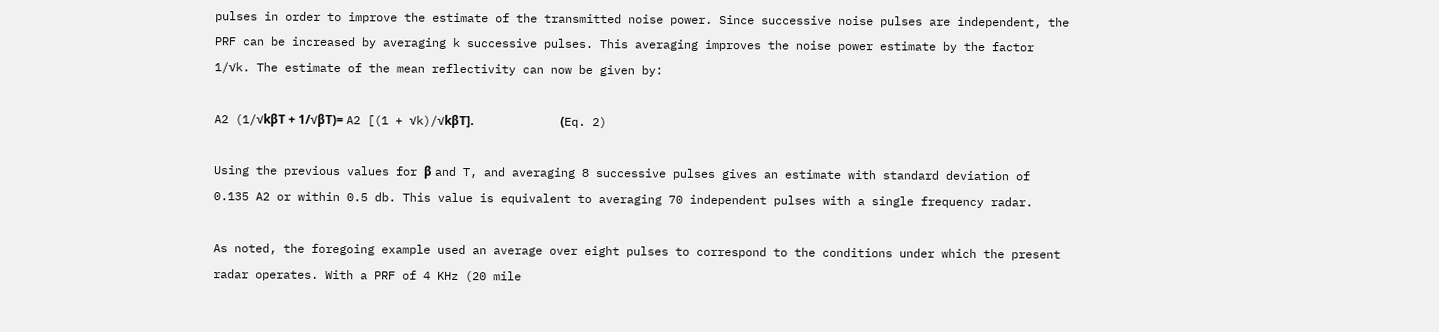pulses in order to improve the estimate of the transmitted noise power. Since successive noise pulses are independent, the PRF can be increased by averaging k successive pulses. This averaging improves the noise power estimate by the factor 1/√k. The estimate of the mean reflectivity can now be given by:

A2 (1/√kβT + 1/√βT)= A2 [(1 + √k)/√kβT].                             (Eq. 2)

Using the previous values for β and T, and averaging 8 successive pulses gives an estimate with standard deviation of 0.135 A2 or within 0.5 db. This value is equivalent to averaging 70 independent pulses with a single frequency radar.

As noted, the foregoing example used an average over eight pulses to correspond to the conditions under which the present radar operates. With a PRF of 4 KHz (20 mile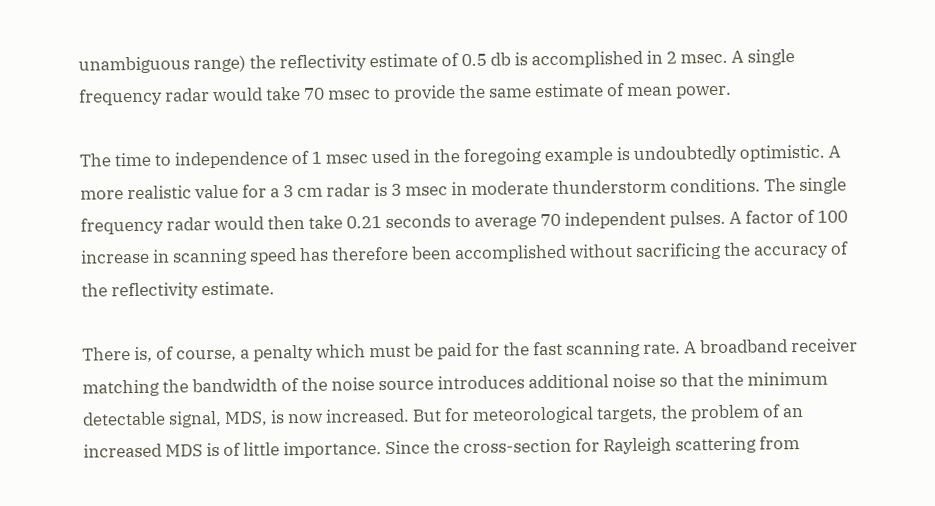unambiguous range) the reflectivity estimate of 0.5 db is accomplished in 2 msec. A single frequency radar would take 70 msec to provide the same estimate of mean power.

The time to independence of 1 msec used in the foregoing example is undoubtedly optimistic. A more realistic value for a 3 cm radar is 3 msec in moderate thunderstorm conditions. The single frequency radar would then take 0.21 seconds to average 70 independent pulses. A factor of 100 increase in scanning speed has therefore been accomplished without sacrificing the accuracy of the reflectivity estimate.

There is, of course, a penalty which must be paid for the fast scanning rate. A broadband receiver matching the bandwidth of the noise source introduces additional noise so that the minimum detectable signal, MDS, is now increased. But for meteorological targets, the problem of an increased MDS is of little importance. Since the cross-section for Rayleigh scattering from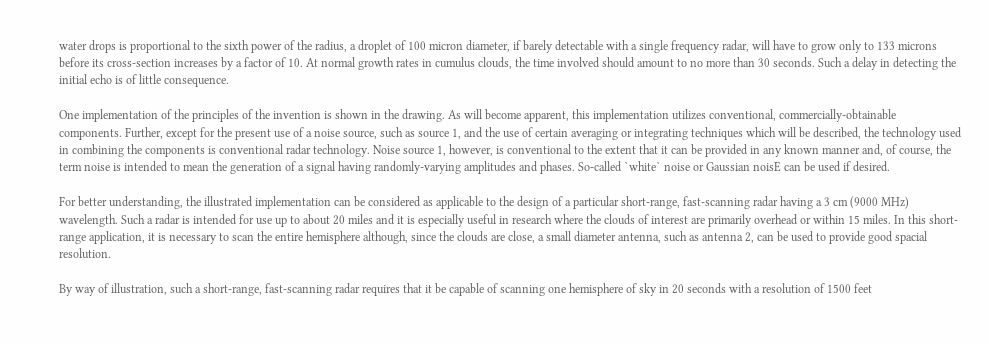water drops is proportional to the sixth power of the radius, a droplet of 100 micron diameter, if barely detectable with a single frequency radar, will have to grow only to 133 microns before its cross-section increases by a factor of 10. At normal growth rates in cumulus clouds, the time involved should amount to no more than 30 seconds. Such a delay in detecting the initial echo is of little consequence.

One implementation of the principles of the invention is shown in the drawing. As will become apparent, this implementation utilizes conventional, commercially-obtainable components. Further, except for the present use of a noise source, such as source 1, and the use of certain averaging or integrating techniques which will be described, the technology used in combining the components is conventional radar technology. Noise source 1, however, is conventional to the extent that it can be provided in any known manner and, of course, the term noise is intended to mean the generation of a signal having randomly-varying amplitudes and phases. So-called `white` noise or Gaussian noisE can be used if desired.

For better understanding, the illustrated implementation can be considered as applicable to the design of a particular short-range, fast-scanning radar having a 3 cm (9000 MHz) wavelength. Such a radar is intended for use up to about 20 miles and it is especially useful in research where the clouds of interest are primarily overhead or within 15 miles. In this short-range application, it is necessary to scan the entire hemisphere although, since the clouds are close, a small diameter antenna, such as antenna 2, can be used to provide good spacial resolution.

By way of illustration, such a short-range, fast-scanning radar requires that it be capable of scanning one hemisphere of sky in 20 seconds with a resolution of 1500 feet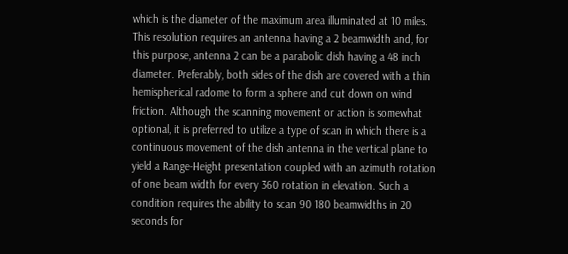which is the diameter of the maximum area illuminated at 10 miles. This resolution requires an antenna having a 2 beamwidth and, for this purpose, antenna 2 can be a parabolic dish having a 48 inch diameter. Preferably, both sides of the dish are covered with a thin hemispherical radome to form a sphere and cut down on wind friction. Although the scanning movement or action is somewhat optional, it is preferred to utilize a type of scan in which there is a continuous movement of the dish antenna in the vertical plane to yield a Range-Height presentation coupled with an azimuth rotation of one beam width for every 360 rotation in elevation. Such a condition requires the ability to scan 90 180 beamwidths in 20 seconds for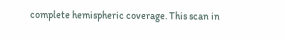complete hemispheric coverage. This scan in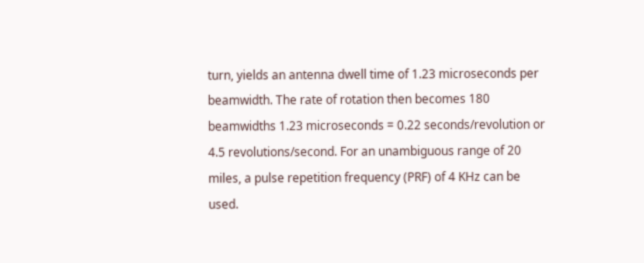turn, yields an antenna dwell time of 1.23 microseconds per beamwidth. The rate of rotation then becomes 180 beamwidths 1.23 microseconds = 0.22 seconds/revolution or 4.5 revolutions/second. For an unambiguous range of 20 miles, a pulse repetition frequency (PRF) of 4 KHz can be used.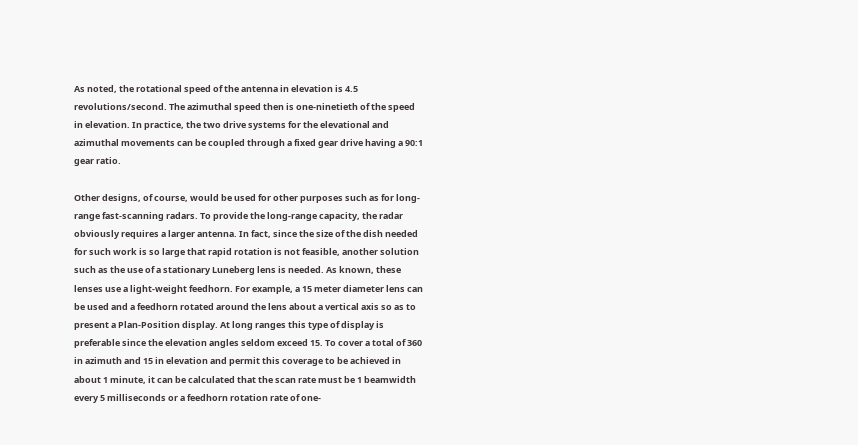As noted, the rotational speed of the antenna in elevation is 4.5 revolutions/second. The azimuthal speed then is one-ninetieth of the speed in elevation. In practice, the two drive systems for the elevational and azimuthal movements can be coupled through a fixed gear drive having a 90:1 gear ratio.

Other designs, of course, would be used for other purposes such as for long-range fast-scanning radars. To provide the long-range capacity, the radar obviously requires a larger antenna. In fact, since the size of the dish needed for such work is so large that rapid rotation is not feasible, another solution such as the use of a stationary Luneberg lens is needed. As known, these lenses use a light-weight feedhorn. For example, a 15 meter diameter lens can be used and a feedhorn rotated around the lens about a vertical axis so as to present a Plan-Position display. At long ranges this type of display is preferable since the elevation angles seldom exceed 15. To cover a total of 360 in azimuth and 15 in elevation and permit this coverage to be achieved in about 1 minute, it can be calculated that the scan rate must be 1 beamwidth every 5 milliseconds or a feedhorn rotation rate of one-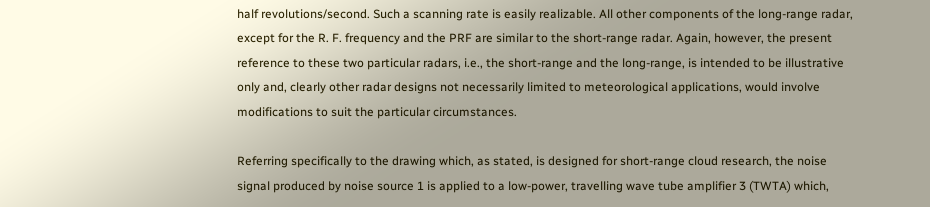half revolutions/second. Such a scanning rate is easily realizable. All other components of the long-range radar, except for the R. F. frequency and the PRF are similar to the short-range radar. Again, however, the present reference to these two particular radars, i.e., the short-range and the long-range, is intended to be illustrative only and, clearly other radar designs not necessarily limited to meteorological applications, would involve modifications to suit the particular circumstances.

Referring specifically to the drawing which, as stated, is designed for short-range cloud research, the noise signal produced by noise source 1 is applied to a low-power, travelling wave tube amplifier 3 (TWTA) which,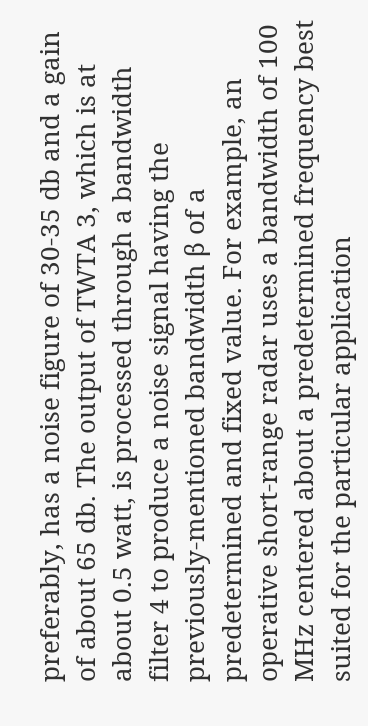preferably, has a noise figure of 30-35 db and a gain of about 65 db. The output of TWTA 3, which is at about 0.5 watt, is processed through a bandwidth filter 4 to produce a noise signal having the previously-mentioned bandwidth β of a predetermined and fixed value. For example, an operative short-range radar uses a bandwidth of 100 MHz centered about a predetermined frequency best suited for the particular application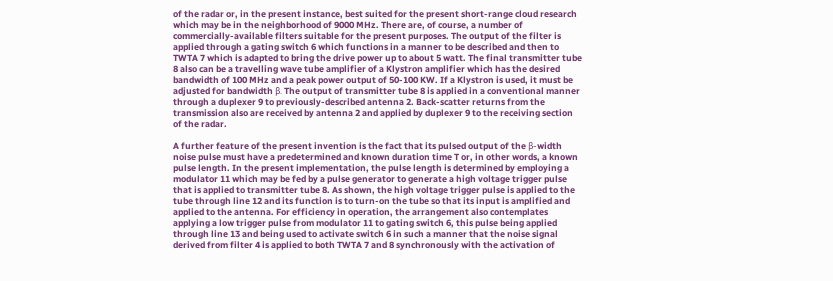of the radar or, in the present instance, best suited for the present short-range cloud research which may be in the neighborhood of 9000 MHz. There are, of course, a number of commercially-available filters suitable for the present purposes. The output of the filter is applied through a gating switch 6 which functions in a manner to be described and then to TWTA 7 which is adapted to bring the drive power up to about 5 watt. The final transmitter tube 8 also can be a travelling wave tube amplifier of a Klystron amplifier which has the desired bandwidth of 100 MHz and a peak power output of 50-100 KW. If a Klystron is used, it must be adjusted for bandwidth β. The output of transmitter tube 8 is applied in a conventional manner through a duplexer 9 to previously-described antenna 2. Back-scatter returns from the transmission also are received by antenna 2 and applied by duplexer 9 to the receiving section of the radar.

A further feature of the present invention is the fact that its pulsed output of the β-width noise pulse must have a predetermined and known duration time T or, in other words, a known pulse length. In the present implementation, the pulse length is determined by employing a modulator 11 which may be fed by a pulse generator to generate a high voltage trigger pulse that is applied to transmitter tube 8. As shown, the high voltage trigger pulse is applied to the tube through line 12 and its function is to turn-on the tube so that its input is amplified and applied to the antenna. For efficiency in operation, the arrangement also contemplates applying a low trigger pulse from modulator 11 to gating switch 6, this pulse being applied through line 13 and being used to activate switch 6 in such a manner that the noise signal derived from filter 4 is applied to both TWTA 7 and 8 synchronously with the activation of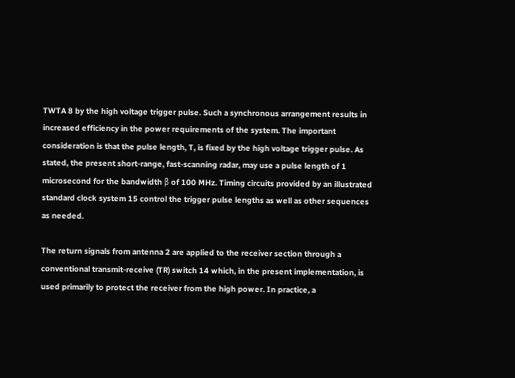TWTA 8 by the high voltage trigger pulse. Such a synchronous arrangement results in increased efficiency in the power requirements of the system. The important consideration is that the pulse length, T, is fixed by the high voltage trigger pulse. As stated, the present short-range, fast-scanning radar, may use a pulse length of 1 microsecond for the bandwidth β of 100 MHz. Timing circuits provided by an illustrated standard clock system 15 control the trigger pulse lengths as well as other sequences as needed.

The return signals from antenna 2 are applied to the receiver section through a conventional transmit-receive (TR) switch 14 which, in the present implementation, is used primarily to protect the receiver from the high power. In practice, a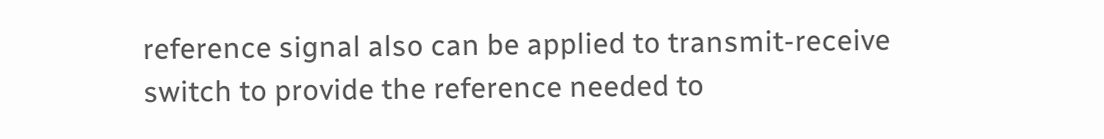reference signal also can be applied to transmit-receive switch to provide the reference needed to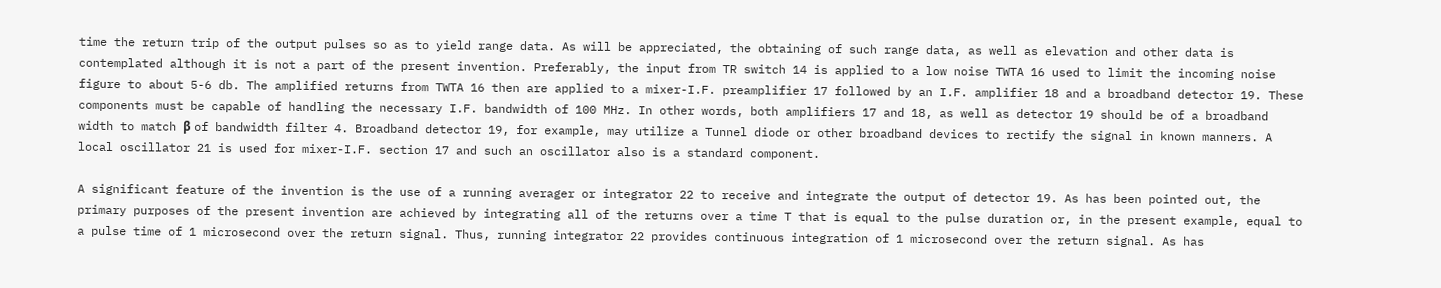time the return trip of the output pulses so as to yield range data. As will be appreciated, the obtaining of such range data, as well as elevation and other data is contemplated although it is not a part of the present invention. Preferably, the input from TR switch 14 is applied to a low noise TWTA 16 used to limit the incoming noise figure to about 5-6 db. The amplified returns from TWTA 16 then are applied to a mixer-I.F. preamplifier 17 followed by an I.F. amplifier 18 and a broadband detector 19. These components must be capable of handling the necessary I.F. bandwidth of 100 MHz. In other words, both amplifiers 17 and 18, as well as detector 19 should be of a broadband width to match β of bandwidth filter 4. Broadband detector 19, for example, may utilize a Tunnel diode or other broadband devices to rectify the signal in known manners. A local oscillator 21 is used for mixer-I.F. section 17 and such an oscillator also is a standard component.

A significant feature of the invention is the use of a running averager or integrator 22 to receive and integrate the output of detector 19. As has been pointed out, the primary purposes of the present invention are achieved by integrating all of the returns over a time T that is equal to the pulse duration or, in the present example, equal to a pulse time of 1 microsecond over the return signal. Thus, running integrator 22 provides continuous integration of 1 microsecond over the return signal. As has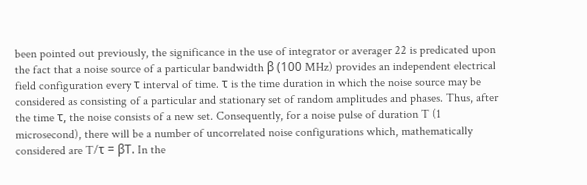been pointed out previously, the significance in the use of integrator or averager 22 is predicated upon the fact that a noise source of a particular bandwidth β (100 MHz) provides an independent electrical field configuration every τ interval of time. τ is the time duration in which the noise source may be considered as consisting of a particular and stationary set of random amplitudes and phases. Thus, after the time τ, the noise consists of a new set. Consequently, for a noise pulse of duration T (1 microsecond), there will be a number of uncorrelated noise configurations which, mathematically considered are T/τ = βT. In the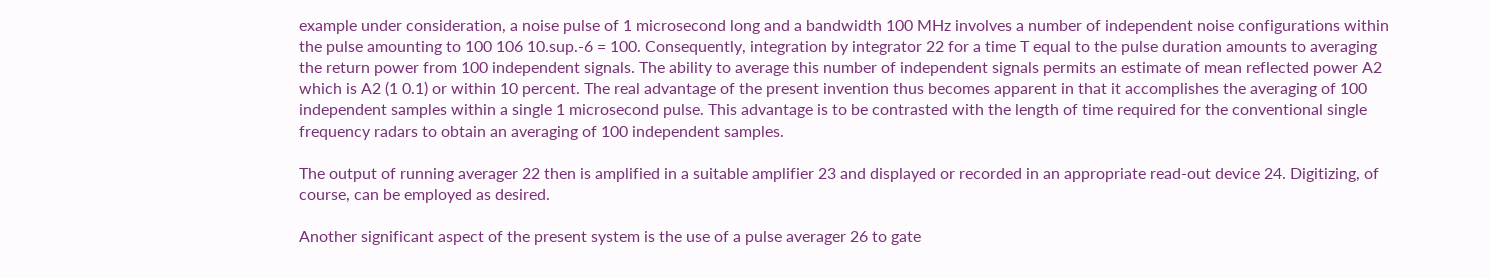example under consideration, a noise pulse of 1 microsecond long and a bandwidth 100 MHz involves a number of independent noise configurations within the pulse amounting to 100 106 10.sup.-6 = 100. Consequently, integration by integrator 22 for a time T equal to the pulse duration amounts to averaging the return power from 100 independent signals. The ability to average this number of independent signals permits an estimate of mean reflected power A2 which is A2 (1 0.1) or within 10 percent. The real advantage of the present invention thus becomes apparent in that it accomplishes the averaging of 100 independent samples within a single 1 microsecond pulse. This advantage is to be contrasted with the length of time required for the conventional single frequency radars to obtain an averaging of 100 independent samples.

The output of running averager 22 then is amplified in a suitable amplifier 23 and displayed or recorded in an appropriate read-out device 24. Digitizing, of course, can be employed as desired.

Another significant aspect of the present system is the use of a pulse averager 26 to gate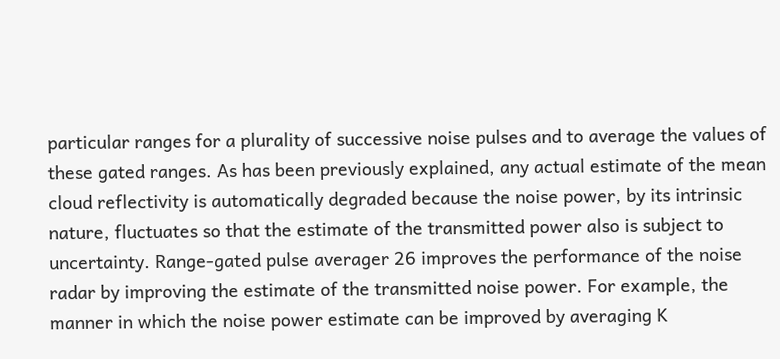particular ranges for a plurality of successive noise pulses and to average the values of these gated ranges. As has been previously explained, any actual estimate of the mean cloud reflectivity is automatically degraded because the noise power, by its intrinsic nature, fluctuates so that the estimate of the transmitted power also is subject to uncertainty. Range-gated pulse averager 26 improves the performance of the noise radar by improving the estimate of the transmitted noise power. For example, the manner in which the noise power estimate can be improved by averaging K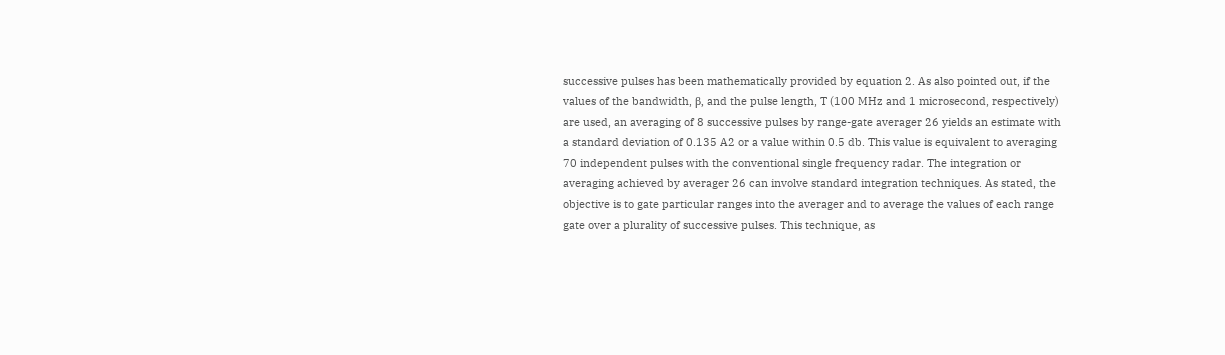successive pulses has been mathematically provided by equation 2. As also pointed out, if the values of the bandwidth, β, and the pulse length, T (100 MHz and 1 microsecond, respectively) are used, an averaging of 8 successive pulses by range-gate averager 26 yields an estimate with a standard deviation of 0.135 A2 or a value within 0.5 db. This value is equivalent to averaging 70 independent pulses with the conventional single frequency radar. The integration or averaging achieved by averager 26 can involve standard integration techniques. As stated, the objective is to gate particular ranges into the averager and to average the values of each range gate over a plurality of successive pulses. This technique, as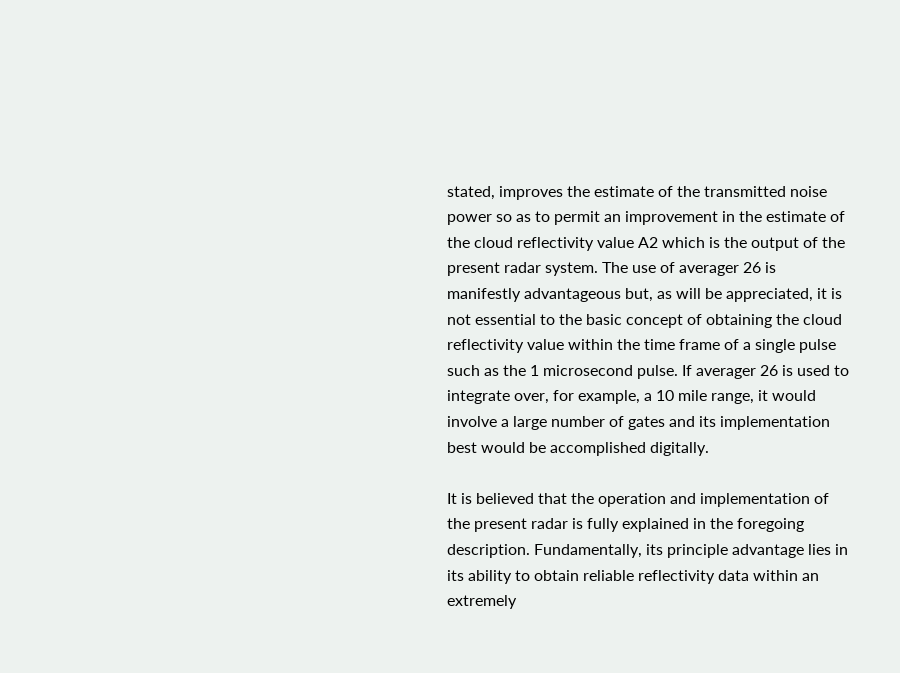stated, improves the estimate of the transmitted noise power so as to permit an improvement in the estimate of the cloud reflectivity value A2 which is the output of the present radar system. The use of averager 26 is manifestly advantageous but, as will be appreciated, it is not essential to the basic concept of obtaining the cloud reflectivity value within the time frame of a single pulse such as the 1 microsecond pulse. If averager 26 is used to integrate over, for example, a 10 mile range, it would involve a large number of gates and its implementation best would be accomplished digitally.

It is believed that the operation and implementation of the present radar is fully explained in the foregoing description. Fundamentally, its principle advantage lies in its ability to obtain reliable reflectivity data within an extremely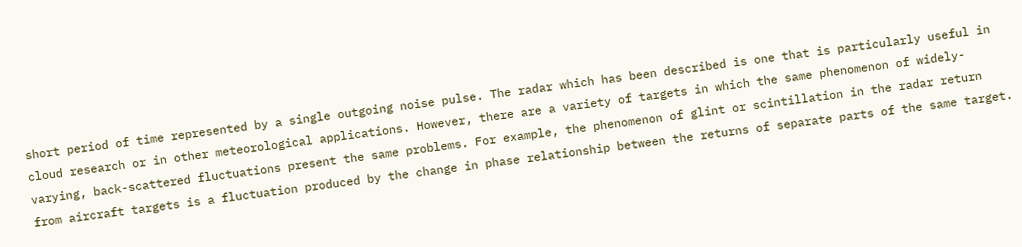short period of time represented by a single outgoing noise pulse. The radar which has been described is one that is particularly useful in cloud research or in other meteorological applications. However, there are a variety of targets in which the same phenomenon of widely-varying, back-scattered fluctuations present the same problems. For example, the phenomenon of glint or scintillation in the radar return from aircraft targets is a fluctuation produced by the change in phase relationship between the returns of separate parts of the same target.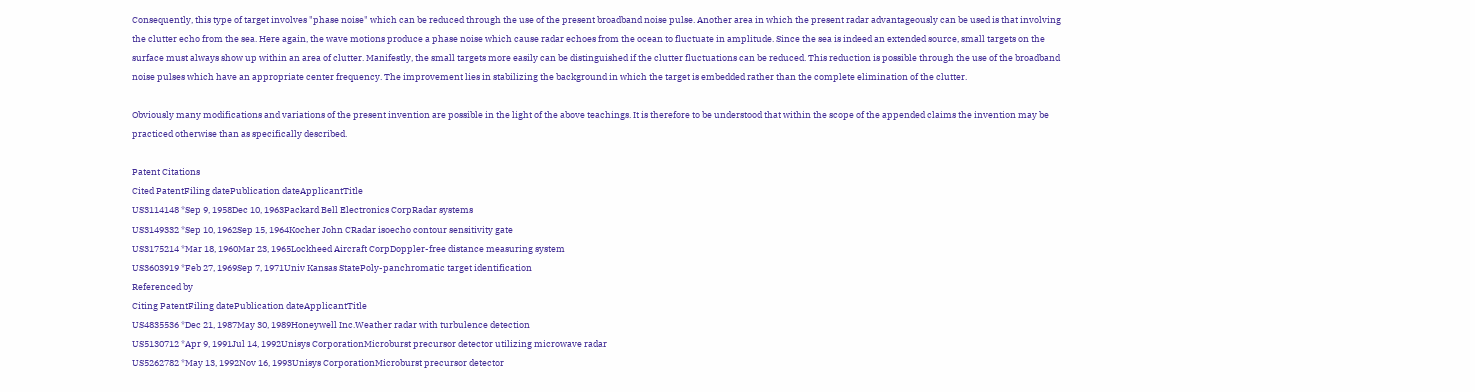Consequently, this type of target involves "phase noise" which can be reduced through the use of the present broadband noise pulse. Another area in which the present radar advantageously can be used is that involving the clutter echo from the sea. Here again, the wave motions produce a phase noise which cause radar echoes from the ocean to fluctuate in amplitude. Since the sea is indeed an extended source, small targets on the surface must always show up within an area of clutter. Manifestly, the small targets more easily can be distinguished if the clutter fluctuations can be reduced. This reduction is possible through the use of the broadband noise pulses which have an appropriate center frequency. The improvement lies in stabilizing the background in which the target is embedded rather than the complete elimination of the clutter.

Obviously many modifications and variations of the present invention are possible in the light of the above teachings. It is therefore to be understood that within the scope of the appended claims the invention may be practiced otherwise than as specifically described.

Patent Citations
Cited PatentFiling datePublication dateApplicantTitle
US3114148 *Sep 9, 1958Dec 10, 1963Packard Bell Electronics CorpRadar systems
US3149332 *Sep 10, 1962Sep 15, 1964Kocher John CRadar isoecho contour sensitivity gate
US3175214 *Mar 18, 1960Mar 23, 1965Lockheed Aircraft CorpDoppler-free distance measuring system
US3603919 *Feb 27, 1969Sep 7, 1971Univ Kansas StatePoly-panchromatic target identification
Referenced by
Citing PatentFiling datePublication dateApplicantTitle
US4835536 *Dec 21, 1987May 30, 1989Honeywell Inc.Weather radar with turbulence detection
US5130712 *Apr 9, 1991Jul 14, 1992Unisys CorporationMicroburst precursor detector utilizing microwave radar
US5262782 *May 13, 1992Nov 16, 1993Unisys CorporationMicroburst precursor detector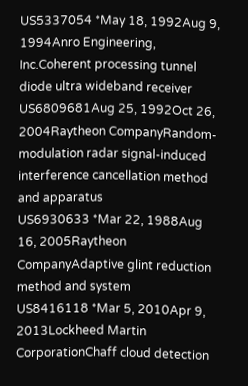US5337054 *May 18, 1992Aug 9, 1994Anro Engineering, Inc.Coherent processing tunnel diode ultra wideband receiver
US6809681Aug 25, 1992Oct 26, 2004Raytheon CompanyRandom-modulation radar signal-induced interference cancellation method and apparatus
US6930633 *Mar 22, 1988Aug 16, 2005Raytheon CompanyAdaptive glint reduction method and system
US8416118 *Mar 5, 2010Apr 9, 2013Lockheed Martin CorporationChaff cloud detection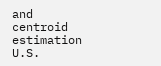and centroid estimation
U.S.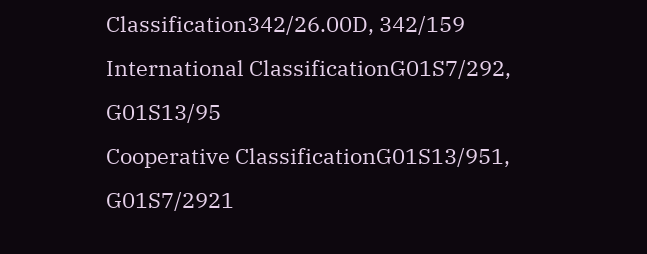Classification342/26.00D, 342/159
International ClassificationG01S7/292, G01S13/95
Cooperative ClassificationG01S13/951, G01S7/2921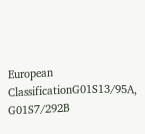European ClassificationG01S13/95A, G01S7/292B